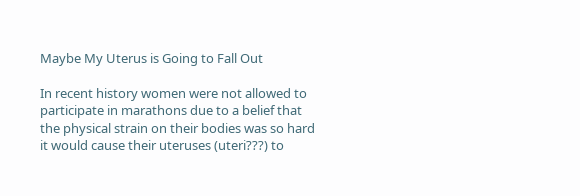Maybe My Uterus is Going to Fall Out

In recent history women were not allowed to participate in marathons due to a belief that the physical strain on their bodies was so hard it would cause their uteruses (uteri???) to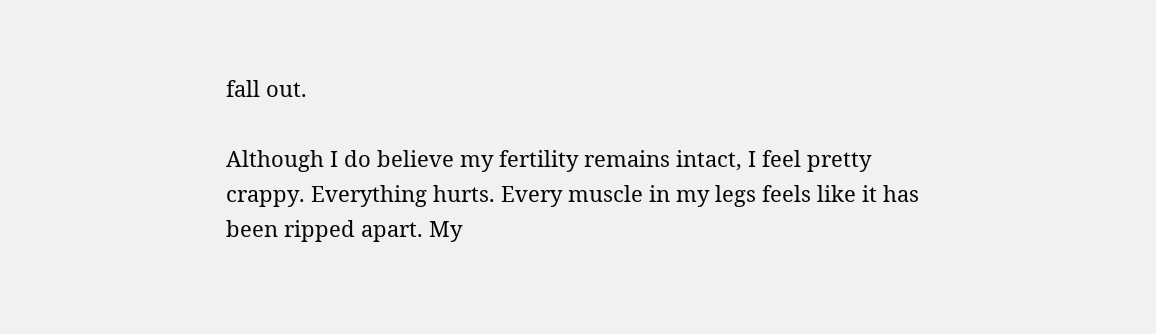fall out.

Although I do believe my fertility remains intact, I feel pretty crappy. Everything hurts. Every muscle in my legs feels like it has been ripped apart. My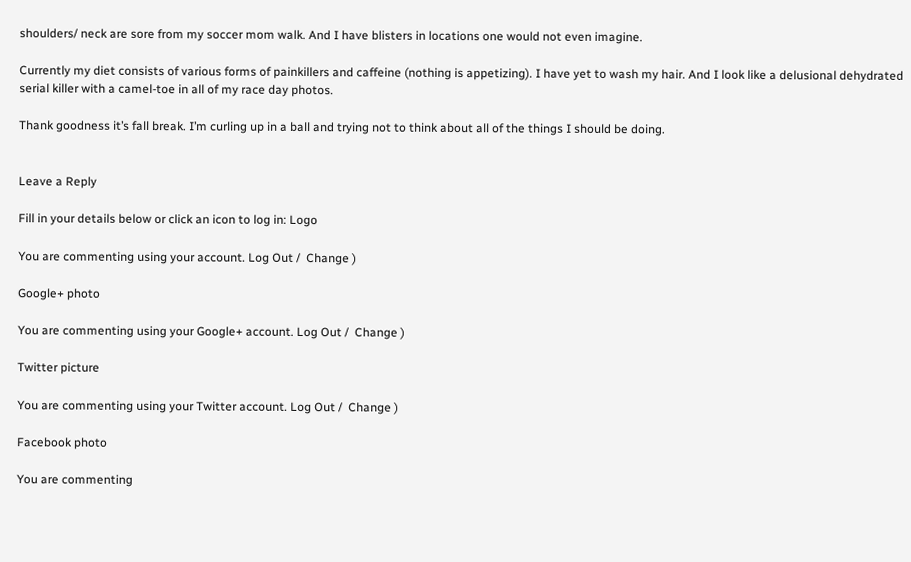shoulders/ neck are sore from my soccer mom walk. And I have blisters in locations one would not even imagine.

Currently my diet consists of various forms of painkillers and caffeine (nothing is appetizing). I have yet to wash my hair. And I look like a delusional dehydrated serial killer with a camel-toe in all of my race day photos.

Thank goodness it’s fall break. I’m curling up in a ball and trying not to think about all of the things I should be doing.


Leave a Reply

Fill in your details below or click an icon to log in: Logo

You are commenting using your account. Log Out /  Change )

Google+ photo

You are commenting using your Google+ account. Log Out /  Change )

Twitter picture

You are commenting using your Twitter account. Log Out /  Change )

Facebook photo

You are commenting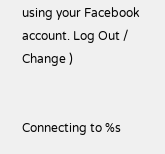using your Facebook account. Log Out /  Change )


Connecting to %s